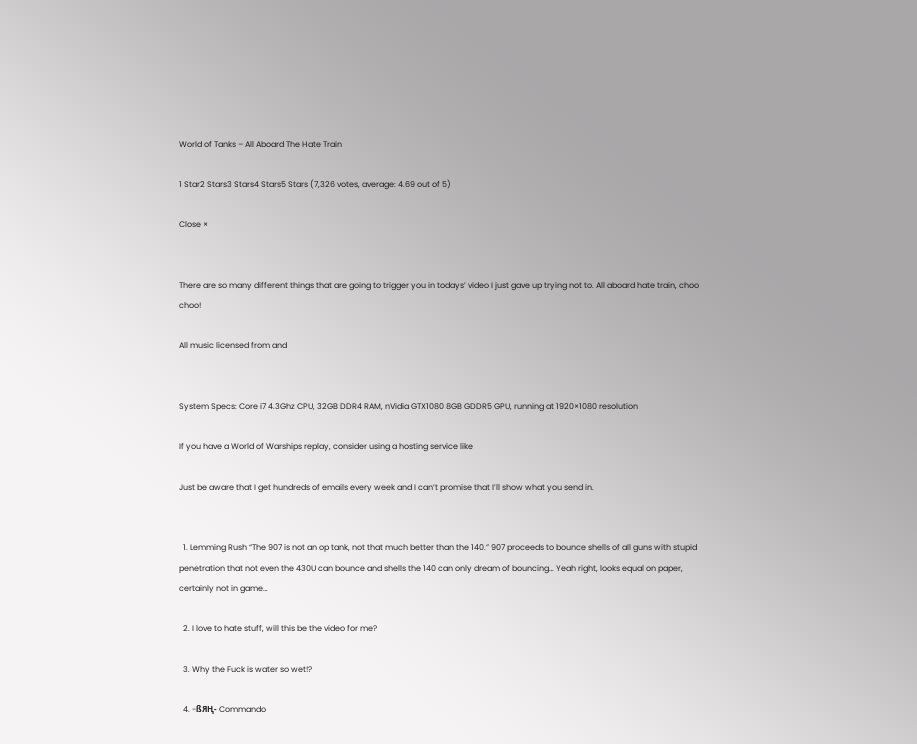World of Tanks – All Aboard The Hate Train

1 Star2 Stars3 Stars4 Stars5 Stars (7,326 votes, average: 4.69 out of 5)

Close ×


There are so many different things that are going to trigger you in todays’ video I just gave up trying not to. All aboard hate train, choo choo!

All music licensed from and


System Specs: Core i7 4.3Ghz CPU, 32GB DDR4 RAM, nVidia GTX1080 8GB GDDR5 GPU, running at 1920×1080 resolution

If you have a World of Warships replay, consider using a hosting service like

Just be aware that I get hundreds of emails every week and I can’t promise that I’ll show what you send in.


  1. Lemming Rush “The 907 is not an op tank, not that much better than the 140.” 907 proceeds to bounce shells of all guns with stupid penetration that not even the 430U can bounce and shells the 140 can only dream of bouncing… Yeah right, looks equal on paper, certainly not in game…

  2. I love to hate stuff, will this be the video for me?

  3. Why the Fuck is water so wet!?

  4. -ßЯҢ- Commando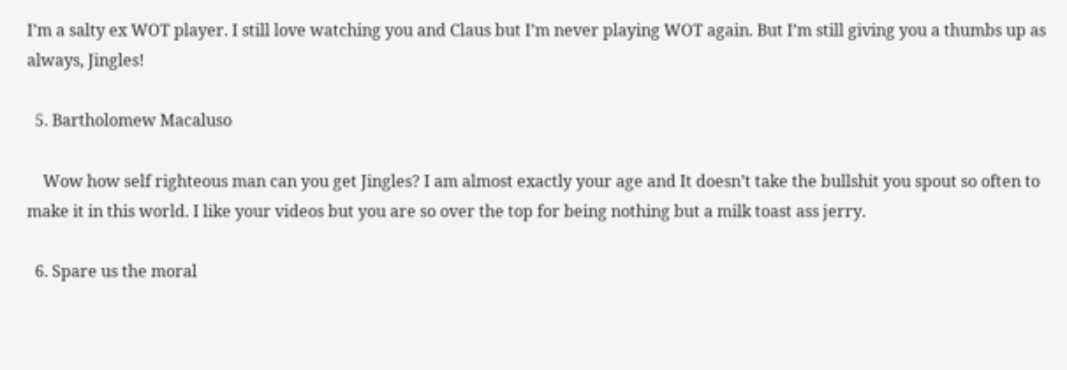I’m a salty ex WOT player. I still love watching you and Claus but I’m never playing WOT again. But I’m still giving you a thumbs up as always, Jingles!

  5. Bartholomew Macaluso

    Wow how self righteous man can you get Jingles? I am almost exactly your age and It doesn’t take the bullshit you spout so often to make it in this world. I like your videos but you are so over the top for being nothing but a milk toast ass jerry.

  6. Spare us the moral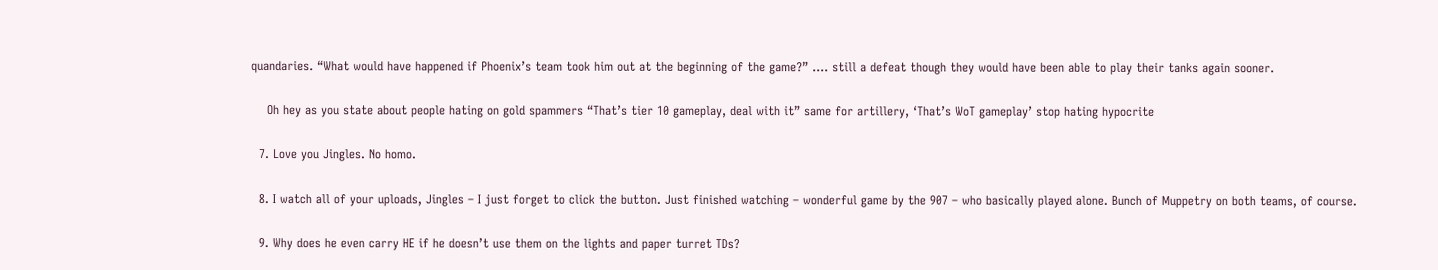quandaries. “What would have happened if Phoenix’s team took him out at the beginning of the game?” …. still a defeat though they would have been able to play their tanks again sooner.

    Oh hey as you state about people hating on gold spammers “That’s tier 10 gameplay, deal with it” same for artillery, ‘That’s WoT gameplay’ stop hating hypocrite

  7. Love you Jingles. No homo.

  8. I watch all of your uploads, Jingles – I just forget to click the button. Just finished watching – wonderful game by the 907 – who basically played alone. Bunch of Muppetry on both teams, of course.

  9. Why does he even carry HE if he doesn’t use them on the lights and paper turret TDs?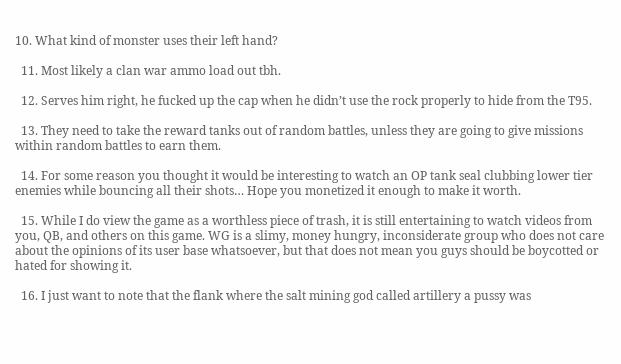10. What kind of monster uses their left hand?

  11. Most likely a clan war ammo load out tbh.

  12. Serves him right, he fucked up the cap when he didn’t use the rock properly to hide from the T95.

  13. They need to take the reward tanks out of random battles, unless they are going to give missions within random battles to earn them.

  14. For some reason you thought it would be interesting to watch an OP tank seal clubbing lower tier enemies while bouncing all their shots… Hope you monetized it enough to make it worth.

  15. While I do view the game as a worthless piece of trash, it is still entertaining to watch videos from you, QB, and others on this game. WG is a slimy, money hungry, inconsiderate group who does not care about the opinions of its user base whatsoever, but that does not mean you guys should be boycotted or hated for showing it.

  16. I just want to note that the flank where the salt mining god called artillery a pussy was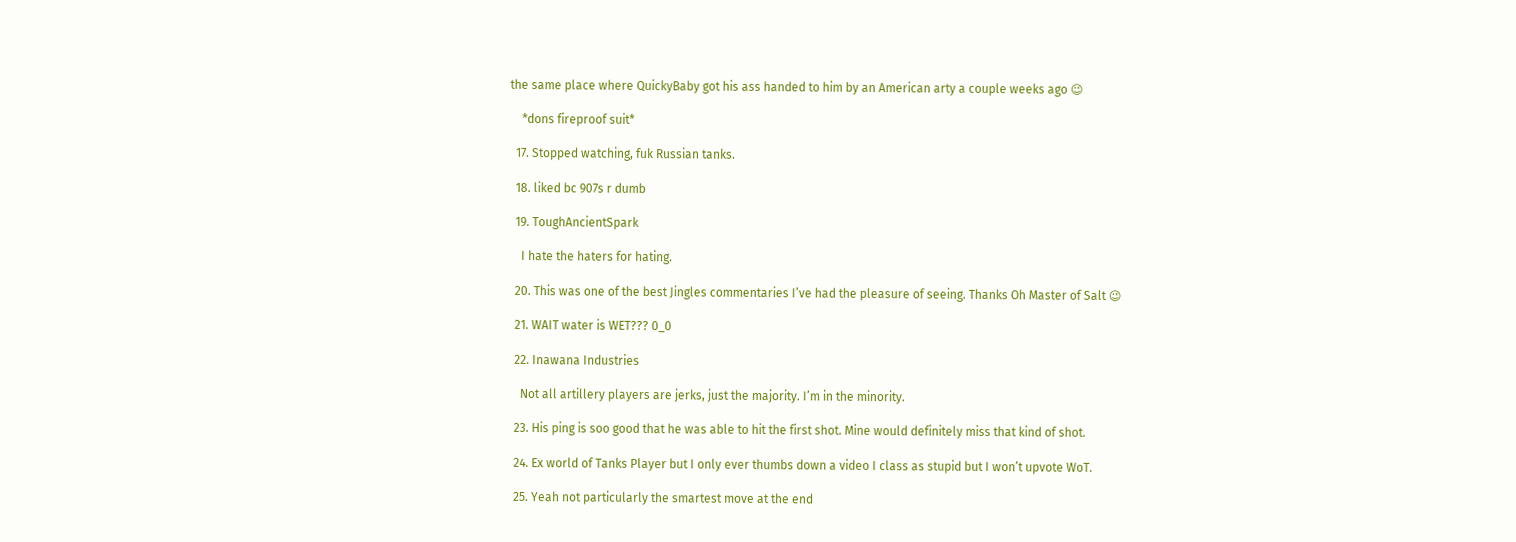the same place where QuickyBaby got his ass handed to him by an American arty a couple weeks ago 😉

    *dons fireproof suit*

  17. Stopped watching, fuk Russian tanks.

  18. liked bc 907s r dumb

  19. ToughAncientSpark

    I hate the haters for hating.

  20. This was one of the best Jingles commentaries I’ve had the pleasure of seeing. Thanks Oh Master of Salt 😉

  21. WAIT water is WET??? 0_0

  22. Inawana Industries

    Not all artillery players are jerks, just the majority. I’m in the minority.

  23. His ping is soo good that he was able to hit the first shot. Mine would definitely miss that kind of shot.

  24. Ex world of Tanks Player but I only ever thumbs down a video I class as stupid but I won’t upvote WoT.

  25. Yeah not particularly the smartest move at the end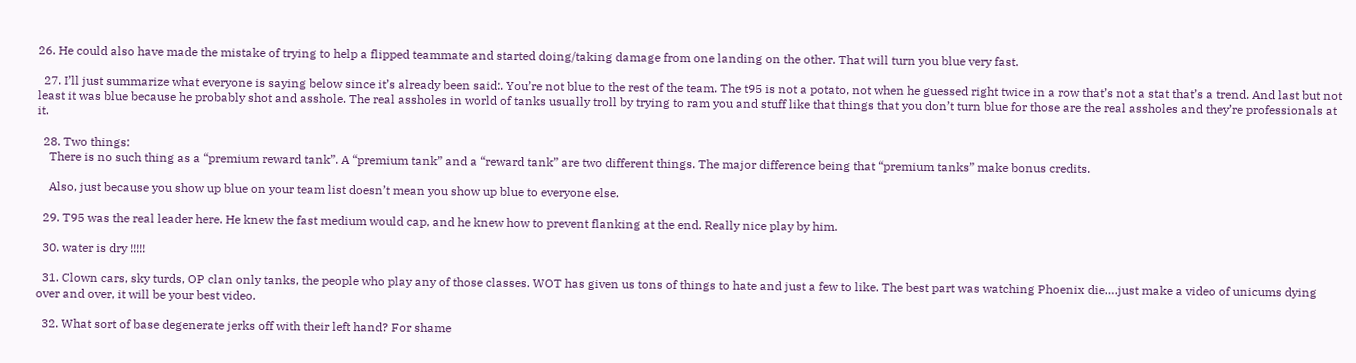26. He could also have made the mistake of trying to help a flipped teammate and started doing/taking damage from one landing on the other. That will turn you blue very fast.

  27. I’ll just summarize what everyone is saying below since it’s already been said:. You’re not blue to the rest of the team. The t95 is not a potato, not when he guessed right twice in a row that’s not a stat that’s a trend. And last but not least it was blue because he probably shot and asshole. The real assholes in world of tanks usually troll by trying to ram you and stuff like that things that you don’t turn blue for those are the real assholes and they’re professionals at it.

  28. Two things:
    There is no such thing as a “premium reward tank”. A “premium tank” and a “reward tank” are two different things. The major difference being that “premium tanks” make bonus credits.

    Also, just because you show up blue on your team list doesn’t mean you show up blue to everyone else.

  29. T95 was the real leader here. He knew the fast medium would cap, and he knew how to prevent flanking at the end. Really nice play by him.

  30. water is dry !!!!!

  31. Clown cars, sky turds, OP clan only tanks, the people who play any of those classes. WOT has given us tons of things to hate and just a few to like. The best part was watching Phoenix die….just make a video of unicums dying over and over, it will be your best video.

  32. What sort of base degenerate jerks off with their left hand? For shame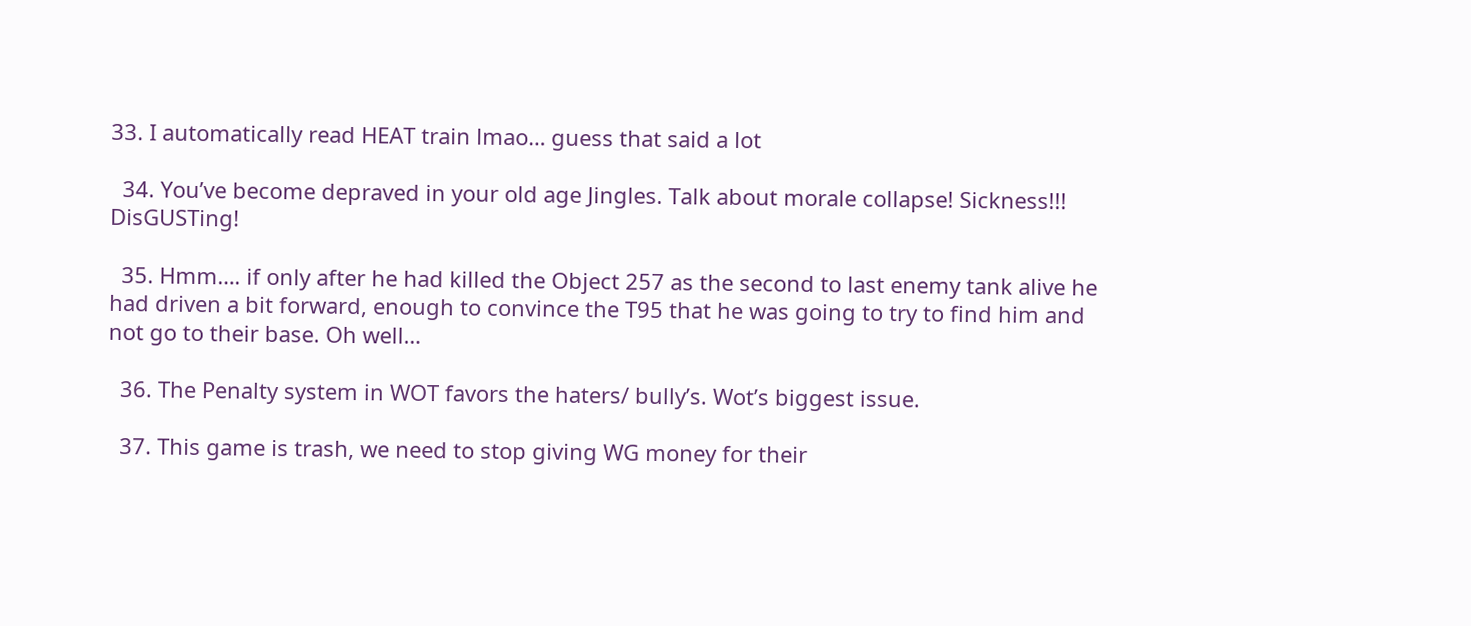33. I automatically read HEAT train lmao… guess that said a lot

  34. You’ve become depraved in your old age Jingles. Talk about morale collapse! Sickness!!! DisGUSTing!

  35. Hmm…. if only after he had killed the Object 257 as the second to last enemy tank alive he had driven a bit forward, enough to convince the T95 that he was going to try to find him and not go to their base. Oh well…

  36. The Penalty system in WOT favors the haters/ bully’s. Wot’s biggest issue.

  37. This game is trash, we need to stop giving WG money for their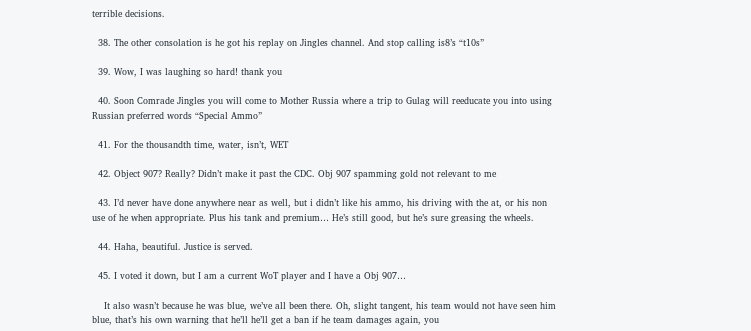terrible decisions.

  38. The other consolation is he got his replay on Jingles channel. And stop calling is8’s “t10s”

  39. Wow, I was laughing so hard! thank you

  40. Soon Comrade Jingles you will come to Mother Russia where a trip to Gulag will reeducate you into using Russian preferred words “Special Ammo”

  41. For the thousandth time, water, isn’t, WET

  42. Object 907? Really? Didn’t make it past the CDC. Obj 907 spamming gold not relevant to me

  43. I’d never have done anywhere near as well, but i didn’t like his ammo, his driving with the at, or his non use of he when appropriate. Plus his tank and premium… He’s still good, but he’s sure greasing the wheels.

  44. Haha, beautiful. Justice is served.

  45. I voted it down, but I am a current WoT player and I have a Obj 907…

    It also wasn’t because he was blue, we’ve all been there. Oh, slight tangent, his team would not have seen him blue, that’s his own warning that he’ll he’ll get a ban if he team damages again, you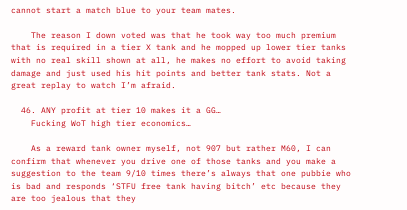cannot start a match blue to your team mates.

    The reason I down voted was that he took way too much premium that is required in a tier X tank and he mopped up lower tier tanks with no real skill shown at all, he makes no effort to avoid taking damage and just used his hit points and better tank stats. Not a great replay to watch I’m afraid.

  46. ANY profit at tier 10 makes it a GG…
    Fucking WoT high tier economics…

    As a reward tank owner myself, not 907 but rather M60, I can confirm that whenever you drive one of those tanks and you make a suggestion to the team 9/10 times there’s always that one pubbie who is bad and responds ‘STFU free tank having bitch’ etc because they are too jealous that they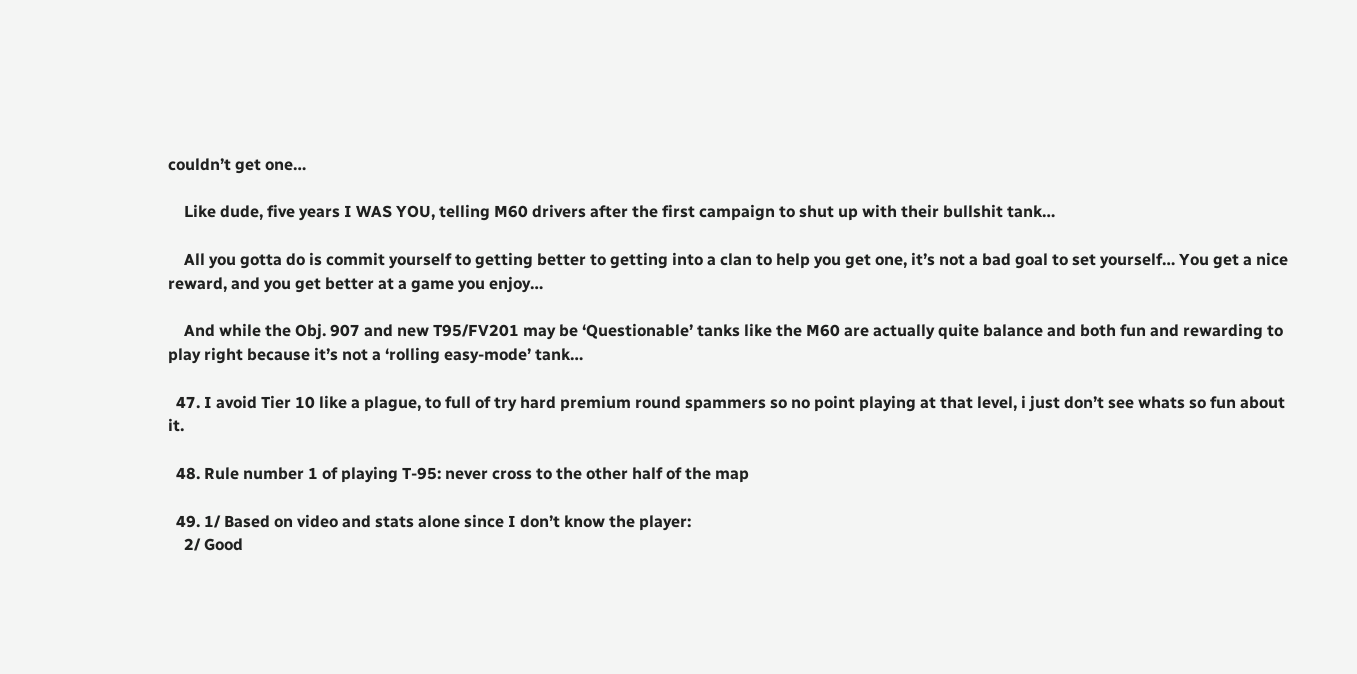couldn’t get one…

    Like dude, five years I WAS YOU, telling M60 drivers after the first campaign to shut up with their bullshit tank…

    All you gotta do is commit yourself to getting better to getting into a clan to help you get one, it’s not a bad goal to set yourself… You get a nice reward, and you get better at a game you enjoy…

    And while the Obj. 907 and new T95/FV201 may be ‘Questionable’ tanks like the M60 are actually quite balance and both fun and rewarding to play right because it’s not a ‘rolling easy-mode’ tank…

  47. I avoid Tier 10 like a plague, to full of try hard premium round spammers so no point playing at that level, i just don’t see whats so fun about it.

  48. Rule number 1 of playing T-95: never cross to the other half of the map

  49. 1/ Based on video and stats alone since I don’t know the player:
    2/ Good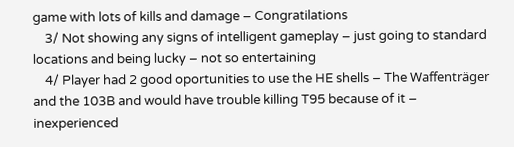game with lots of kills and damage – Congratilations
    3/ Not showing any signs of intelligent gameplay – just going to standard locations and being lucky – not so entertaining
    4/ Player had 2 good oportunities to use the HE shells – The Waffenträger and the 103B and would have trouble killing T95 because of it – inexperienced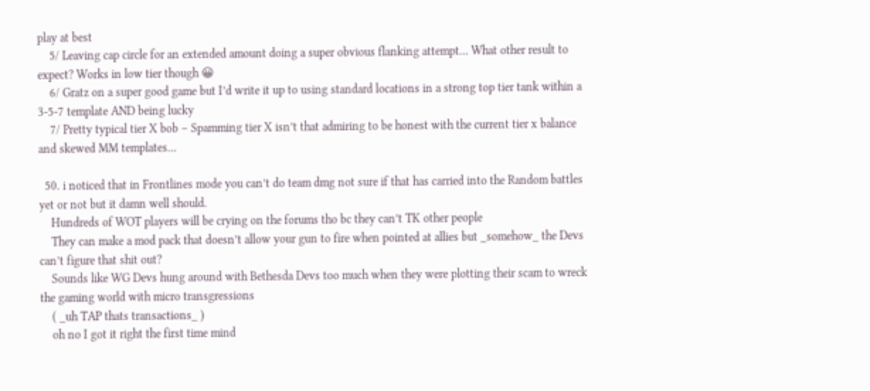play at best
    5/ Leaving cap circle for an extended amount doing a super obvious flanking attempt… What other result to expect? Works in low tier though 😀
    6/ Gratz on a super good game but I’d write it up to using standard locations in a strong top tier tank within a 3-5-7 template AND being lucky
    7/ Pretty typical tier X bob – Spamming tier X isn’t that admiring to be honest with the current tier x balance and skewed MM templates…

  50. i noticed that in Frontlines mode you can’t do team dmg not sure if that has carried into the Random battles yet or not but it damn well should.
    Hundreds of WOT players will be crying on the forums tho bc they can’t TK other people
    They can make a mod pack that doesn’t allow your gun to fire when pointed at allies but _somehow_ the Devs can’t figure that shit out?
    Sounds like WG Devs hung around with Bethesda Devs too much when they were plotting their scam to wreck the gaming world with micro transgressions
    ( _uh TAP thats transactions_ )
    oh no I got it right the first time mind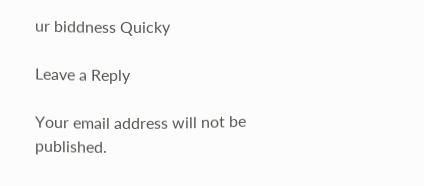ur biddness Quicky

Leave a Reply

Your email address will not be published.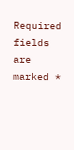Required fields are marked *